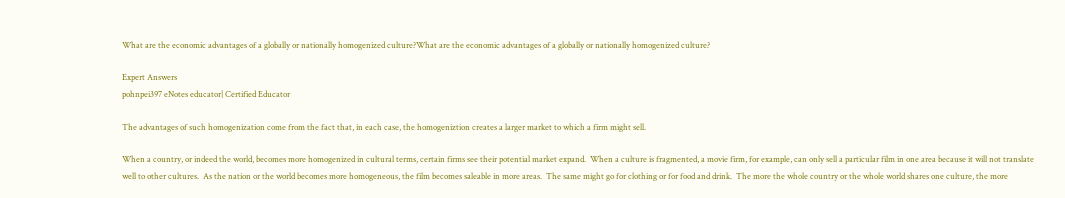What are the economic advantages of a globally or nationally homogenized culture?What are the economic advantages of a globally or nationally homogenized culture?

Expert Answers
pohnpei397 eNotes educator| Certified Educator

The advantages of such homogenization come from the fact that, in each case, the homogeniztion creates a larger market to which a firm might sell.

When a country, or indeed the world, becomes more homogenized in cultural terms, certain firms see their potential market expand.  When a culture is fragmented, a movie firm, for example, can only sell a particular film in one area because it will not translate well to other cultures.  As the nation or the world becomes more homogeneous, the film becomes saleable in more areas.  The same might go for clothing or for food and drink.  The more the whole country or the whole world shares one culture, the more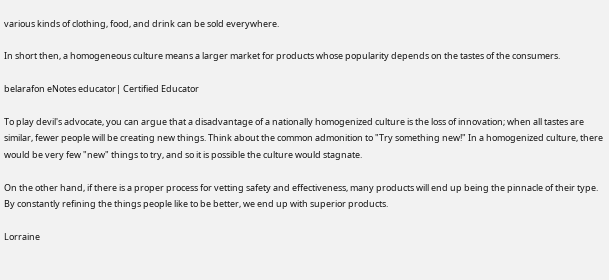various kinds of clothing, food, and drink can be sold everywhere.

In short then, a homogeneous culture means a larger market for products whose popularity depends on the tastes of the consumers.

belarafon eNotes educator| Certified Educator

To play devil's advocate, you can argue that a disadvantage of a nationally homogenized culture is the loss of innovation; when all tastes are similar, fewer people will be creating new things. Think about the common admonition to "Try something new!" In a homogenized culture, there would be very few "new" things to try, and so it is possible the culture would stagnate.

On the other hand, if there is a proper process for vetting safety and effectiveness, many products will end up being the pinnacle of their type. By constantly refining the things people like to be better, we end up with superior products.

Lorraine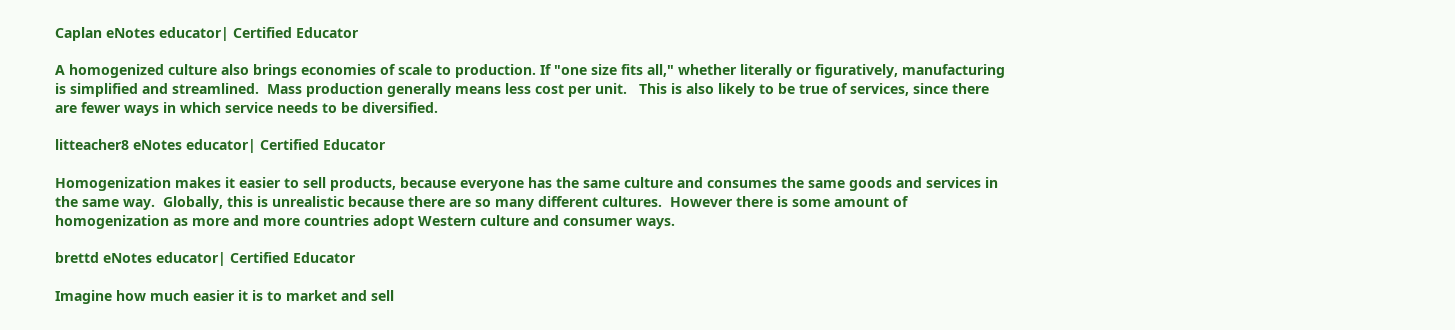Caplan eNotes educator| Certified Educator

A homogenized culture also brings economies of scale to production. If "one size fits all," whether literally or figuratively, manufacturing is simplified and streamlined.  Mass production generally means less cost per unit.   This is also likely to be true of services, since there are fewer ways in which service needs to be diversified.

litteacher8 eNotes educator| Certified Educator

Homogenization makes it easier to sell products, because everyone has the same culture and consumes the same goods and services in the same way.  Globally, this is unrealistic because there are so many different cultures.  However there is some amount of homogenization as more and more countries adopt Western culture and consumer ways.

brettd eNotes educator| Certified Educator

Imagine how much easier it is to market and sell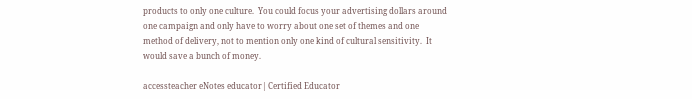products to only one culture.  You could focus your advertising dollars around one campaign and only have to worry about one set of themes and one method of delivery, not to mention only one kind of cultural sensitivity.  It would save a bunch of money.

accessteacher eNotes educator| Certified Educator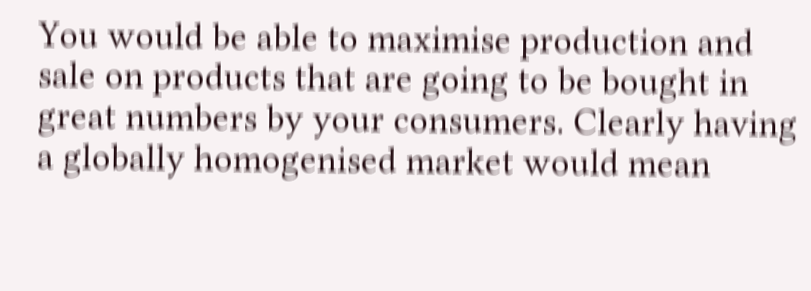You would be able to maximise production and sale on products that are going to be bought in great numbers by your consumers. Clearly having a globally homogenised market would mean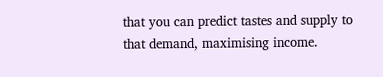that you can predict tastes and supply to that demand, maximising income.